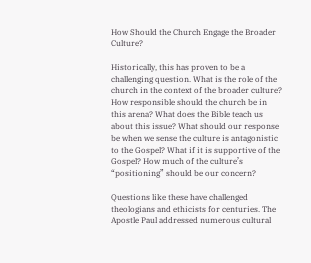How Should the Church Engage the Broader Culture?

Historically, this has proven to be a challenging question. What is the role of the church in the context of the broader culture? How responsible should the church be in this arena? What does the Bible teach us about this issue? What should our response be when we sense the culture is antagonistic to the Gospel? What if it is supportive of the Gospel? How much of the culture’s “positioning” should be our concern?

Questions like these have challenged theologians and ethicists for centuries. The Apostle Paul addressed numerous cultural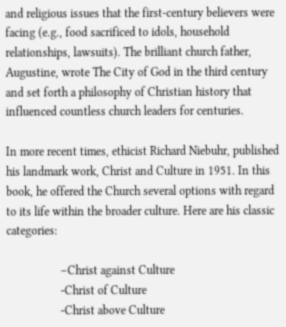and religious issues that the first-century believers were facing (e.g., food sacrificed to idols, household relationships, lawsuits). The brilliant church father, Augustine, wrote The City of God in the third century and set forth a philosophy of Christian history that influenced countless church leaders for centuries.

In more recent times, ethicist Richard Niebuhr, published his landmark work, Christ and Culture in 1951. In this book, he offered the Church several options with regard to its life within the broader culture. Here are his classic categories:

                  –Christ against Culture
                  -Christ of Culture
                  -Christ above Culture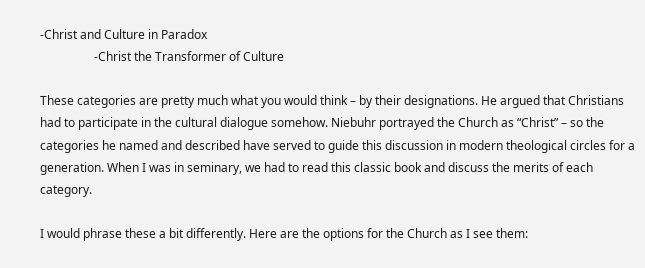-Christ and Culture in Paradox
                  -Christ the Transformer of Culture

These categories are pretty much what you would think – by their designations. He argued that Christians had to participate in the cultural dialogue somehow. Niebuhr portrayed the Church as “Christ” – so the categories he named and described have served to guide this discussion in modern theological circles for a generation. When I was in seminary, we had to read this classic book and discuss the merits of each category.

I would phrase these a bit differently. Here are the options for the Church as I see them: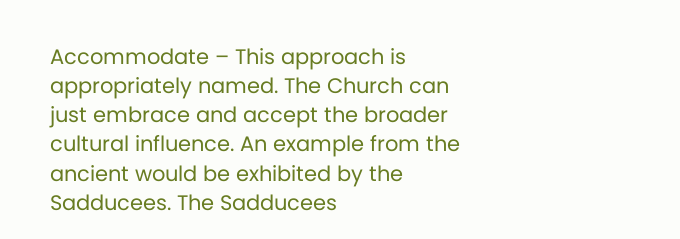Accommodate – This approach is appropriately named. The Church can just embrace and accept the broader cultural influence. An example from the ancient would be exhibited by the Sadducees. The Sadducees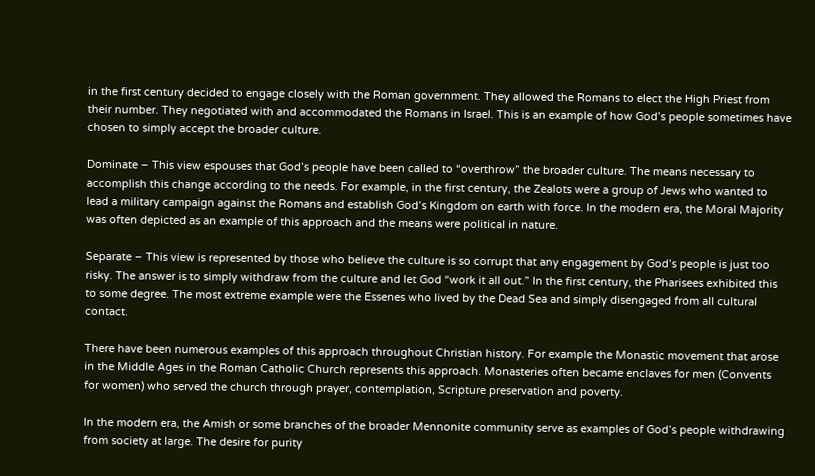in the first century decided to engage closely with the Roman government. They allowed the Romans to elect the High Priest from their number. They negotiated with and accommodated the Romans in Israel. This is an example of how God’s people sometimes have chosen to simply accept the broader culture.

Dominate – This view espouses that God’s people have been called to “overthrow” the broader culture. The means necessary to accomplish this change according to the needs. For example, in the first century, the Zealots were a group of Jews who wanted to lead a military campaign against the Romans and establish God’s Kingdom on earth with force. In the modern era, the Moral Majority was often depicted as an example of this approach and the means were political in nature.

Separate – This view is represented by those who believe the culture is so corrupt that any engagement by God’s people is just too risky. The answer is to simply withdraw from the culture and let God “work it all out.” In the first century, the Pharisees exhibited this to some degree. The most extreme example were the Essenes who lived by the Dead Sea and simply disengaged from all cultural contact.

There have been numerous examples of this approach throughout Christian history. For example the Monastic movement that arose in the Middle Ages in the Roman Catholic Church represents this approach. Monasteries often became enclaves for men (Convents for women) who served the church through prayer, contemplation, Scripture preservation and poverty.

In the modern era, the Amish or some branches of the broader Mennonite community serve as examples of God’s people withdrawing from society at large. The desire for purity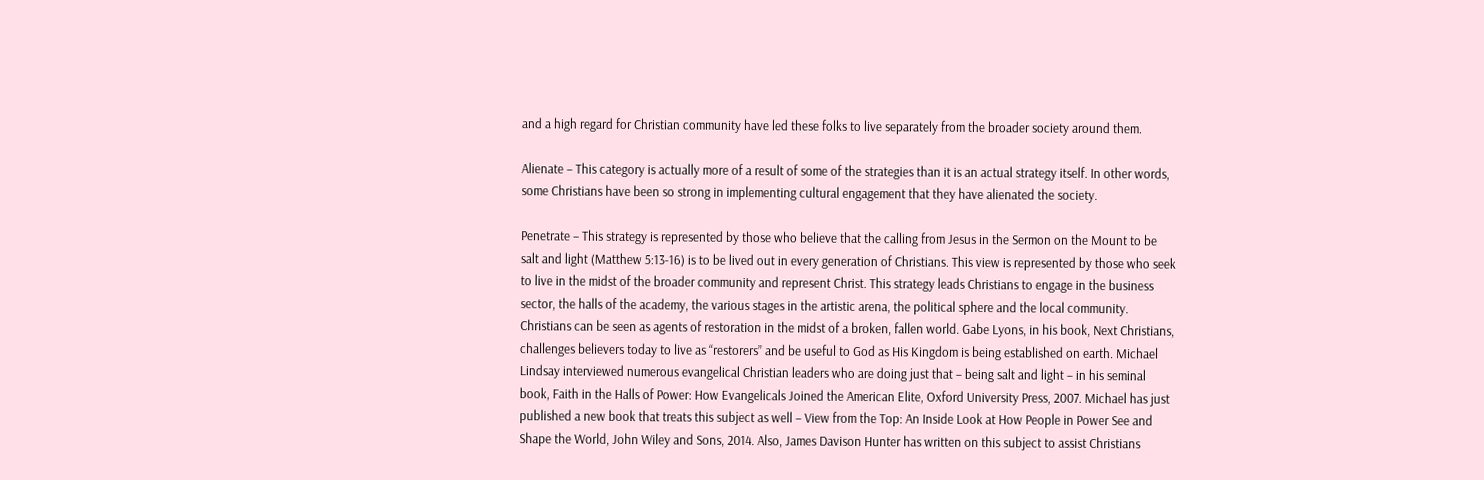and a high regard for Christian community have led these folks to live separately from the broader society around them.

Alienate – This category is actually more of a result of some of the strategies than it is an actual strategy itself. In other words, some Christians have been so strong in implementing cultural engagement that they have alienated the society.

Penetrate – This strategy is represented by those who believe that the calling from Jesus in the Sermon on the Mount to be salt and light (Matthew 5:13-16) is to be lived out in every generation of Christians. This view is represented by those who seek to live in the midst of the broader community and represent Christ. This strategy leads Christians to engage in the business sector, the halls of the academy, the various stages in the artistic arena, the political sphere and the local community. Christians can be seen as agents of restoration in the midst of a broken, fallen world. Gabe Lyons, in his book, Next Christians, challenges believers today to live as “restorers” and be useful to God as His Kingdom is being established on earth. Michael Lindsay interviewed numerous evangelical Christian leaders who are doing just that – being salt and light – in his seminal book, Faith in the Halls of Power: How Evangelicals Joined the American Elite, Oxford University Press, 2007. Michael has just published a new book that treats this subject as well – View from the Top: An Inside Look at How People in Power See and Shape the World, John Wiley and Sons, 2014. Also, James Davison Hunter has written on this subject to assist Christians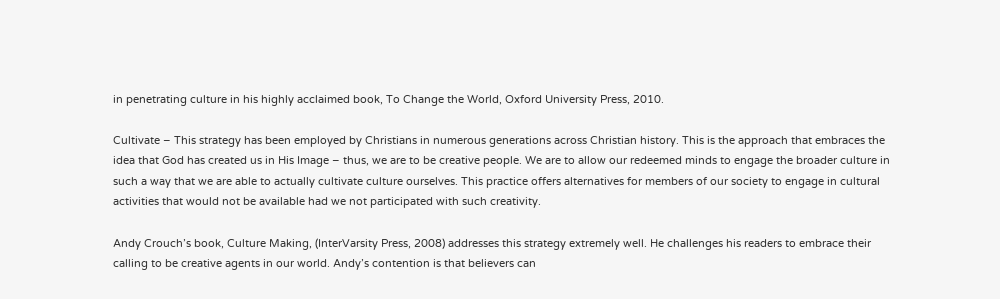in penetrating culture in his highly acclaimed book, To Change the World, Oxford University Press, 2010.

Cultivate – This strategy has been employed by Christians in numerous generations across Christian history. This is the approach that embraces the idea that God has created us in His Image – thus, we are to be creative people. We are to allow our redeemed minds to engage the broader culture in such a way that we are able to actually cultivate culture ourselves. This practice offers alternatives for members of our society to engage in cultural activities that would not be available had we not participated with such creativity.

Andy Crouch’s book, Culture Making, (InterVarsity Press, 2008) addresses this strategy extremely well. He challenges his readers to embrace their calling to be creative agents in our world. Andy’s contention is that believers can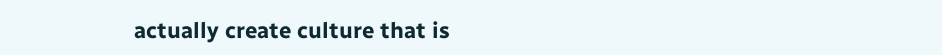actually create culture that is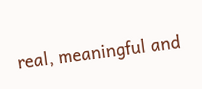real, meaningful and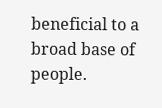beneficial to a broad base of people.